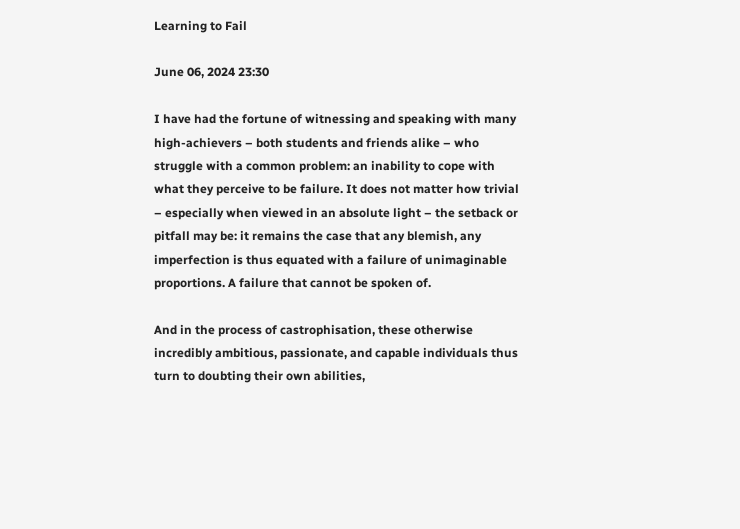Learning to Fail

June 06, 2024 23:30

I have had the fortune of witnessing and speaking with many high-achievers – both students and friends alike – who struggle with a common problem: an inability to cope with what they perceive to be failure. It does not matter how trivial – especially when viewed in an absolute light – the setback or pitfall may be: it remains the case that any blemish, any imperfection is thus equated with a failure of unimaginable proportions. A failure that cannot be spoken of.

And in the process of castrophisation, these otherwise incredibly ambitious, passionate, and capable individuals thus turn to doubting their own abilities,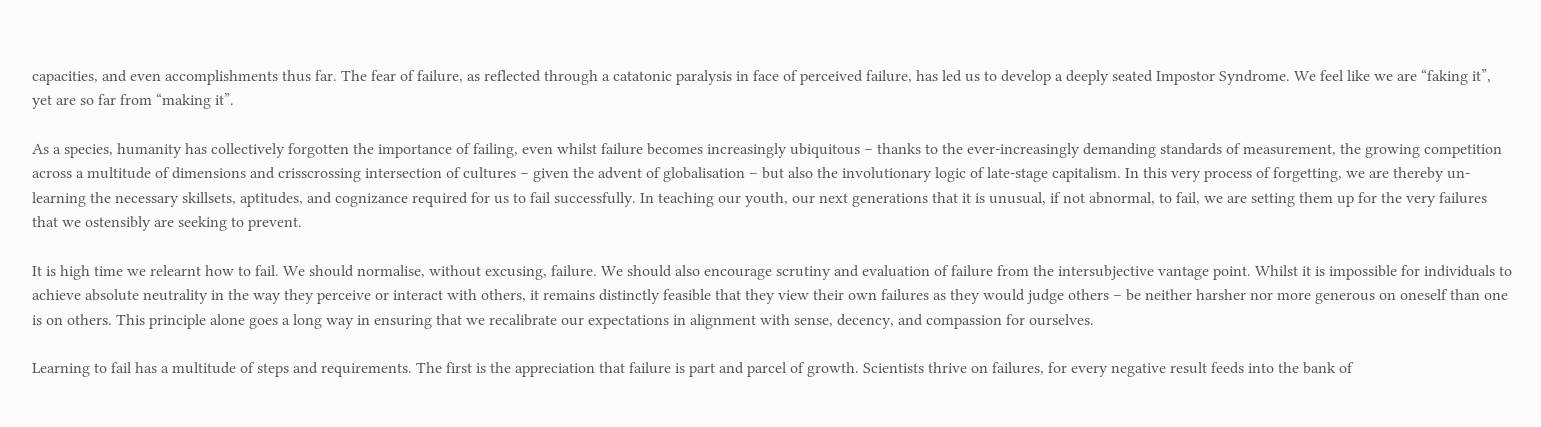capacities, and even accomplishments thus far. The fear of failure, as reflected through a catatonic paralysis in face of perceived failure, has led us to develop a deeply seated Impostor Syndrome. We feel like we are “faking it”, yet are so far from “making it”.

As a species, humanity has collectively forgotten the importance of failing, even whilst failure becomes increasingly ubiquitous – thanks to the ever-increasingly demanding standards of measurement, the growing competition across a multitude of dimensions and crisscrossing intersection of cultures – given the advent of globalisation – but also the involutionary logic of late-stage capitalism. In this very process of forgetting, we are thereby un-learning the necessary skillsets, aptitudes, and cognizance required for us to fail successfully. In teaching our youth, our next generations that it is unusual, if not abnormal, to fail, we are setting them up for the very failures that we ostensibly are seeking to prevent.

It is high time we relearnt how to fail. We should normalise, without excusing, failure. We should also encourage scrutiny and evaluation of failure from the intersubjective vantage point. Whilst it is impossible for individuals to achieve absolute neutrality in the way they perceive or interact with others, it remains distinctly feasible that they view their own failures as they would judge others – be neither harsher nor more generous on oneself than one is on others. This principle alone goes a long way in ensuring that we recalibrate our expectations in alignment with sense, decency, and compassion for ourselves.

Learning to fail has a multitude of steps and requirements. The first is the appreciation that failure is part and parcel of growth. Scientists thrive on failures, for every negative result feeds into the bank of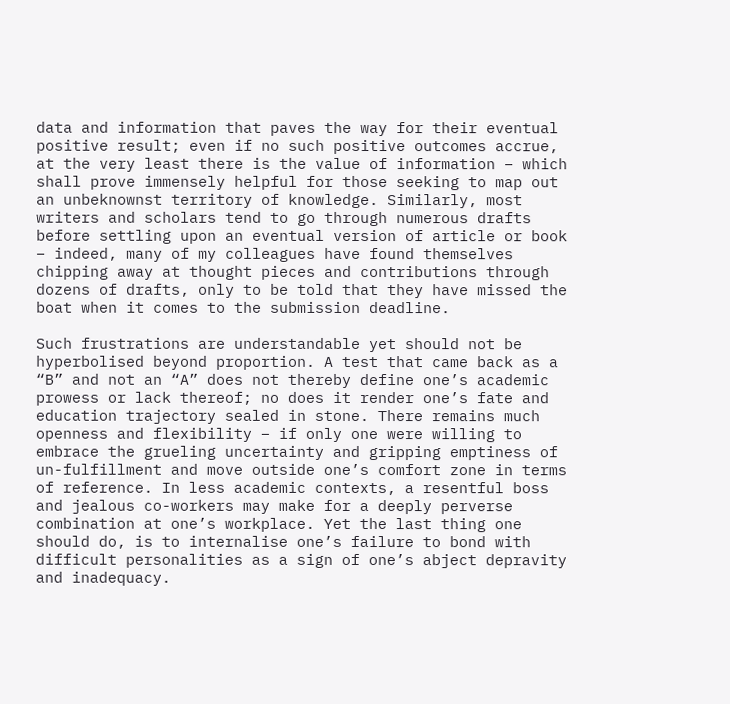data and information that paves the way for their eventual positive result; even if no such positive outcomes accrue, at the very least there is the value of information – which shall prove immensely helpful for those seeking to map out an unbeknownst territory of knowledge. Similarly, most writers and scholars tend to go through numerous drafts before settling upon an eventual version of article or book – indeed, many of my colleagues have found themselves chipping away at thought pieces and contributions through dozens of drafts, only to be told that they have missed the boat when it comes to the submission deadline.

Such frustrations are understandable yet should not be hyperbolised beyond proportion. A test that came back as a “B” and not an “A” does not thereby define one’s academic prowess or lack thereof; no does it render one’s fate and education trajectory sealed in stone. There remains much openness and flexibility – if only one were willing to embrace the grueling uncertainty and gripping emptiness of un-fulfillment and move outside one’s comfort zone in terms of reference. In less academic contexts, a resentful boss and jealous co-workers may make for a deeply perverse combination at one’s workplace. Yet the last thing one should do, is to internalise one’s failure to bond with difficult personalities as a sign of one’s abject depravity and inadequacy.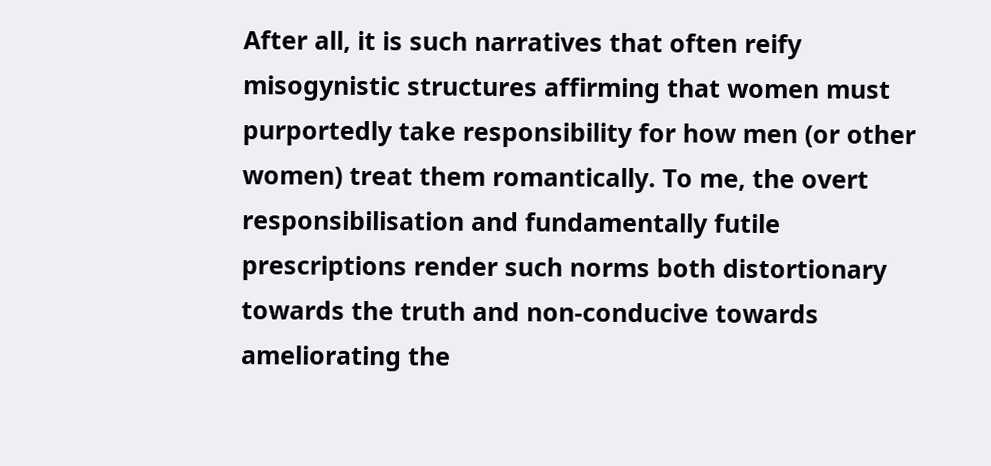After all, it is such narratives that often reify misogynistic structures affirming that women must purportedly take responsibility for how men (or other women) treat them romantically. To me, the overt responsibilisation and fundamentally futile prescriptions render such norms both distortionary towards the truth and non-conducive towards ameliorating the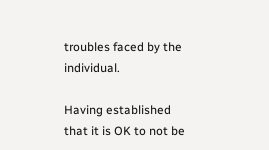troubles faced by the individual.

Having established that it is OK to not be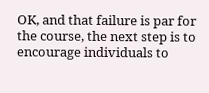OK, and that failure is par for the course, the next step is to encourage individuals to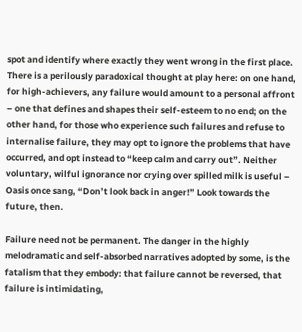spot and identify where exactly they went wrong in the first place. There is a perilously paradoxical thought at play here: on one hand, for high-achievers, any failure would amount to a personal affront – one that defines and shapes their self-esteem to no end; on the other hand, for those who experience such failures and refuse to internalise failure, they may opt to ignore the problems that have occurred, and opt instead to “keep calm and carry out”. Neither voluntary, wilful ignorance nor crying over spilled milk is useful – Oasis once sang, “Don’t look back in anger!” Look towards the future, then.

Failure need not be permanent. The danger in the highly melodramatic and self-absorbed narratives adopted by some, is the fatalism that they embody: that failure cannot be reversed, that failure is intimidating,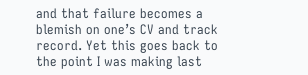and that failure becomes a blemish on one’s CV and track record. Yet this goes back to the point I was making last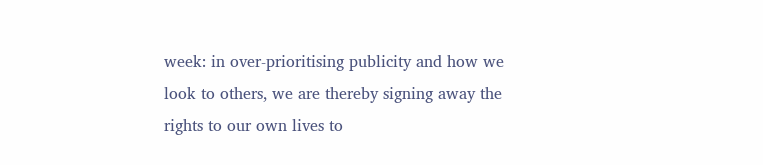week: in over-prioritising publicity and how we look to others, we are thereby signing away the rights to our own lives to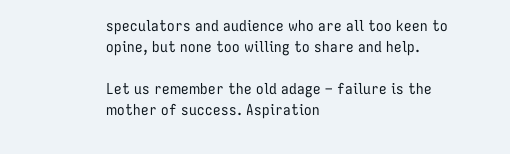speculators and audience who are all too keen to opine, but none too willing to share and help.

Let us remember the old adage – failure is the mother of success. Aspiration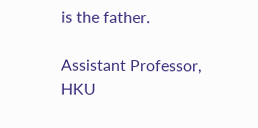is the father.

Assistant Professor, HKU